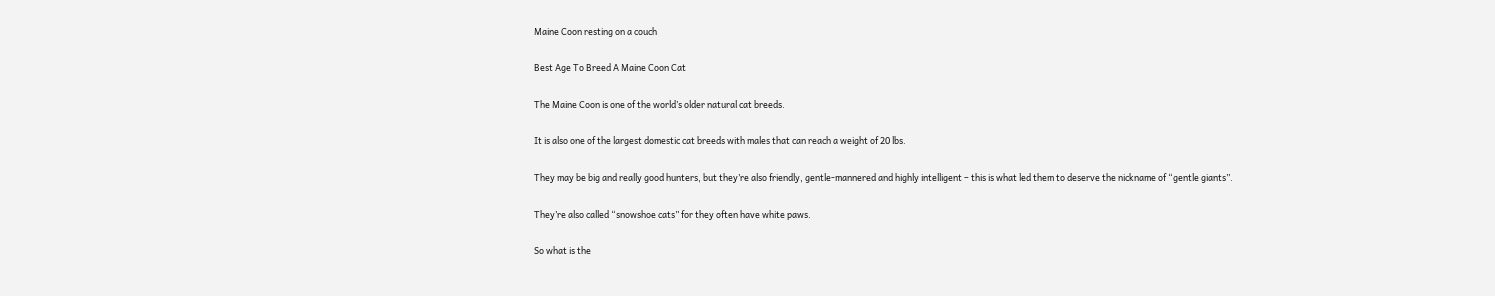Maine Coon resting on a couch

Best Age To Breed A Maine Coon Cat

The Maine Coon is one of the world’s older natural cat breeds.

It is also one of the largest domestic cat breeds with males that can reach a weight of 20 lbs.

They may be big and really good hunters, but they’re also friendly, gentle-mannered and highly intelligent – this is what led them to deserve the nickname of “gentle giants”.

They’re also called “snowshoe cats” for they often have white paws.

So what is the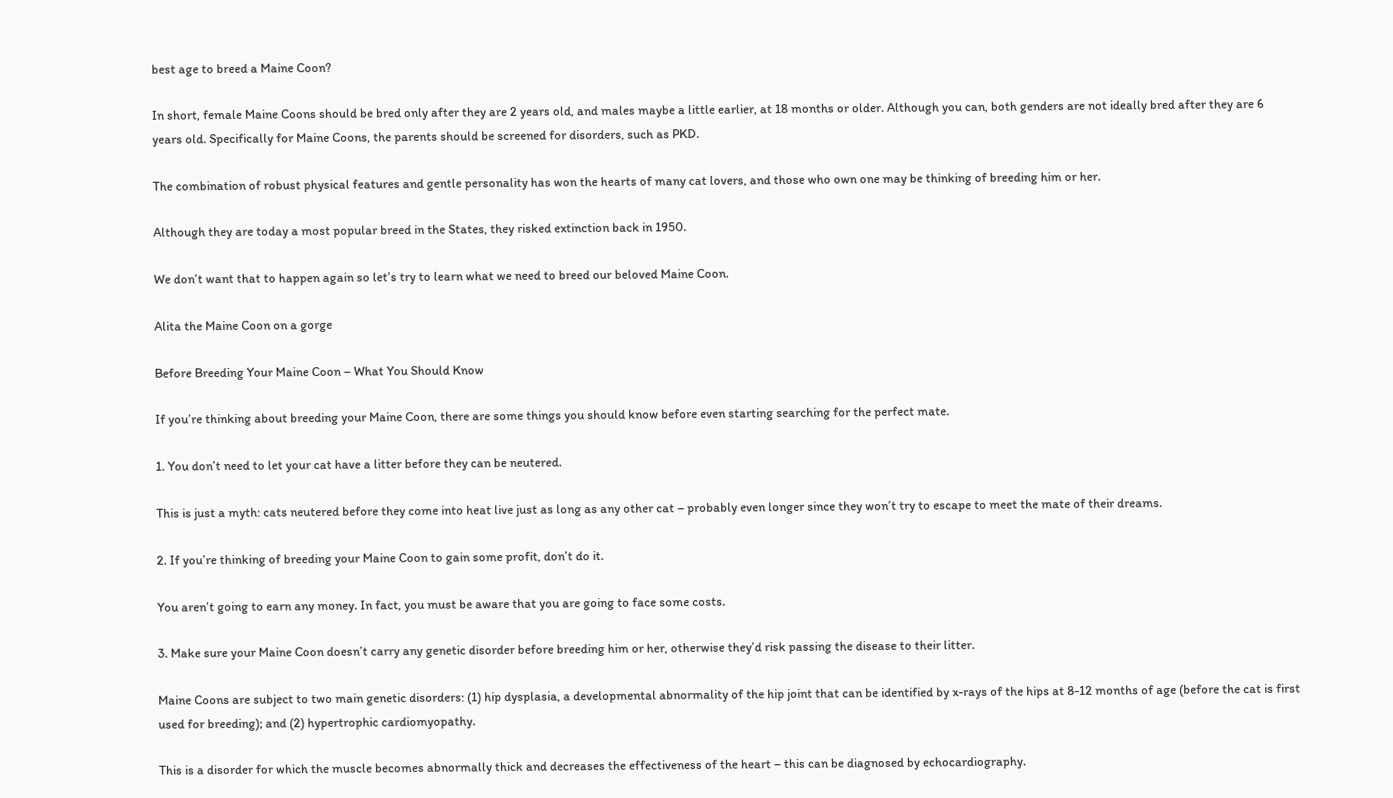best age to breed a Maine Coon?

In short, female Maine Coons should be bred only after they are 2 years old, and males maybe a little earlier, at 18 months or older. Although you can, both genders are not ideally bred after they are 6 years old. Specifically for Maine Coons, the parents should be screened for disorders, such as PKD.

The combination of robust physical features and gentle personality has won the hearts of many cat lovers, and those who own one may be thinking of breeding him or her.

Although they are today a most popular breed in the States, they risked extinction back in 1950.

We don’t want that to happen again so let’s try to learn what we need to breed our beloved Maine Coon.

Alita the Maine Coon on a gorge

Before Breeding Your Maine Coon – What You Should Know

If you’re thinking about breeding your Maine Coon, there are some things you should know before even starting searching for the perfect mate.

1. You don’t need to let your cat have a litter before they can be neutered.

This is just a myth: cats neutered before they come into heat live just as long as any other cat – probably even longer since they won’t try to escape to meet the mate of their dreams.

2. If you’re thinking of breeding your Maine Coon to gain some profit, don’t do it.

You aren’t going to earn any money. In fact, you must be aware that you are going to face some costs.

3. Make sure your Maine Coon doesn’t carry any genetic disorder before breeding him or her, otherwise they’d risk passing the disease to their litter.

Maine Coons are subject to two main genetic disorders: (1) hip dysplasia, a developmental abnormality of the hip joint that can be identified by x-rays of the hips at 8-12 months of age (before the cat is first used for breeding); and (2) hypertrophic cardiomyopathy.

This is a disorder for which the muscle becomes abnormally thick and decreases the effectiveness of the heart – this can be diagnosed by echocardiography.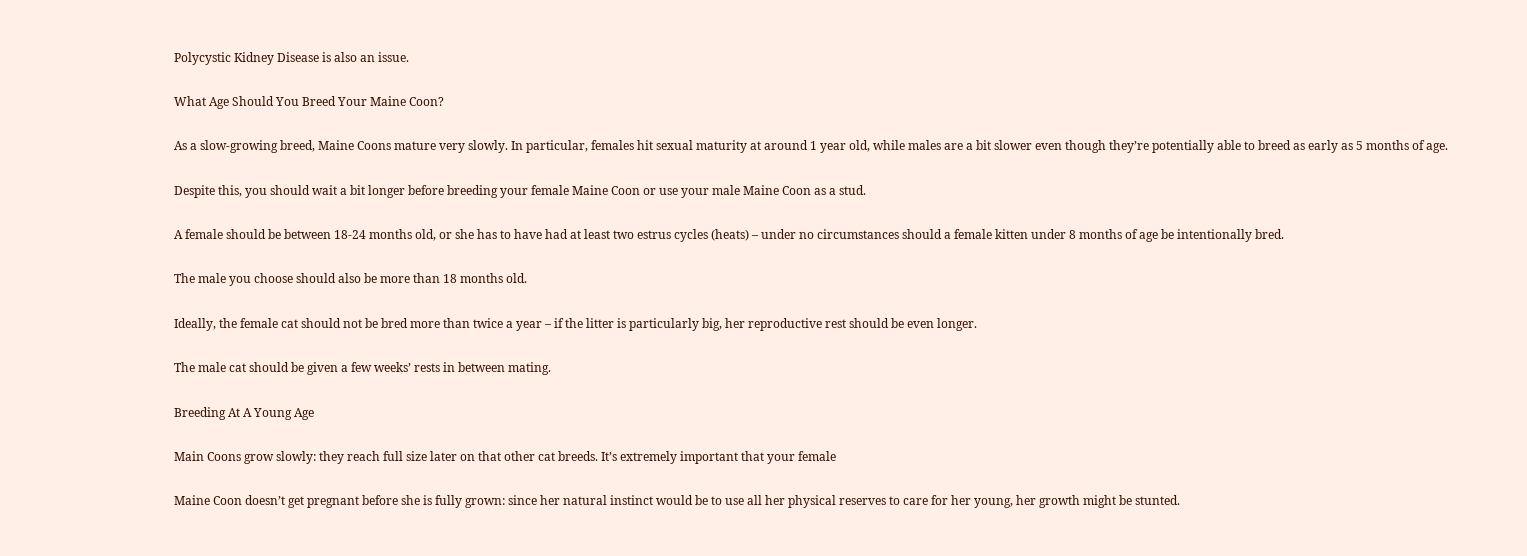Polycystic Kidney Disease is also an issue.

What Age Should You Breed Your Maine Coon?

As a slow-growing breed, Maine Coons mature very slowly. In particular, females hit sexual maturity at around 1 year old, while males are a bit slower even though they’re potentially able to breed as early as 5 months of age.

Despite this, you should wait a bit longer before breeding your female Maine Coon or use your male Maine Coon as a stud.

A female should be between 18-24 months old, or she has to have had at least two estrus cycles (heats) – under no circumstances should a female kitten under 8 months of age be intentionally bred.

The male you choose should also be more than 18 months old.

Ideally, the female cat should not be bred more than twice a year – if the litter is particularly big, her reproductive rest should be even longer.

The male cat should be given a few weeks’ rests in between mating.

Breeding At A Young Age

Main Coons grow slowly: they reach full size later on that other cat breeds. It’s extremely important that your female

Maine Coon doesn’t get pregnant before she is fully grown: since her natural instinct would be to use all her physical reserves to care for her young, her growth might be stunted.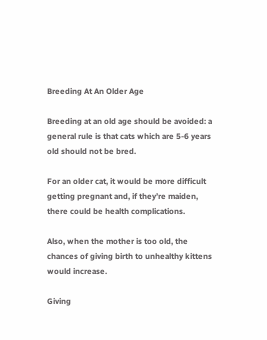Breeding At An Older Age

Breeding at an old age should be avoided: a general rule is that cats which are 5-6 years old should not be bred.

For an older cat, it would be more difficult getting pregnant and, if they’re maiden, there could be health complications.

Also, when the mother is too old, the chances of giving birth to unhealthy kittens would increase.

Giving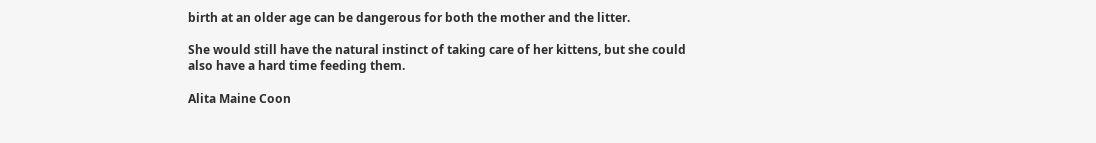birth at an older age can be dangerous for both the mother and the litter.

She would still have the natural instinct of taking care of her kittens, but she could also have a hard time feeding them.

Alita Maine Coon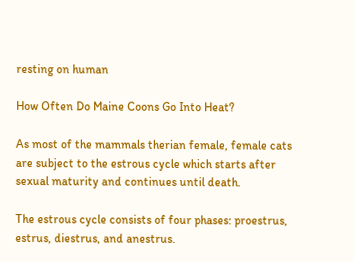resting on human

How Often Do Maine Coons Go Into Heat?

As most of the mammals therian female, female cats are subject to the estrous cycle which starts after sexual maturity and continues until death.

The estrous cycle consists of four phases: proestrus, estrus, diestrus, and anestrus.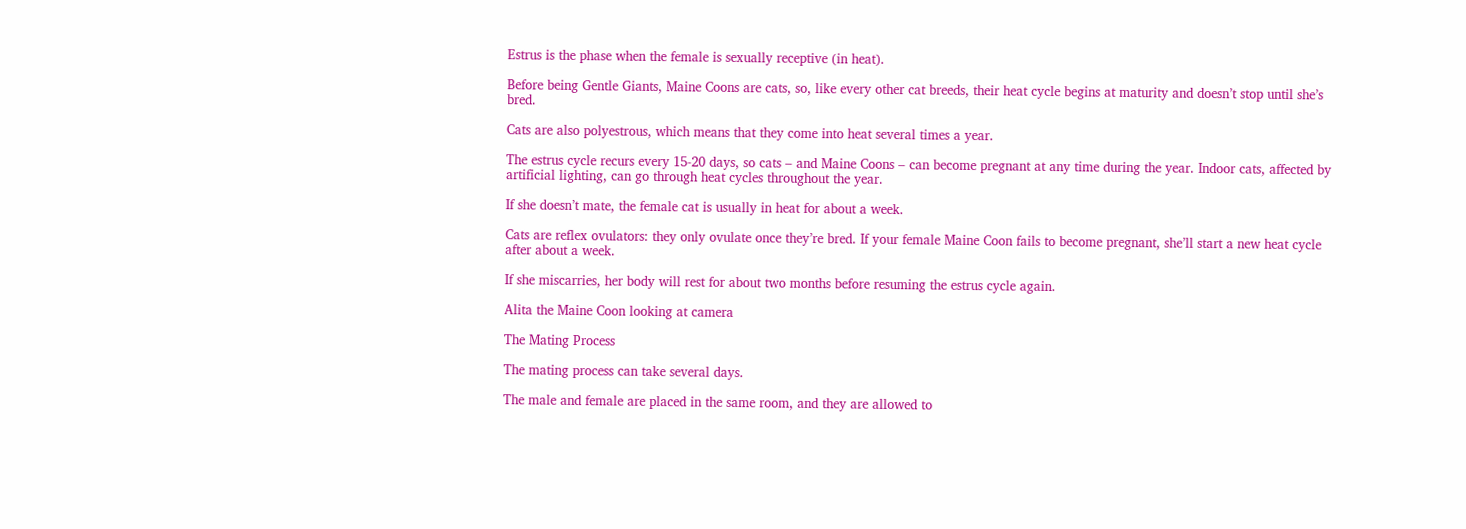Estrus is the phase when the female is sexually receptive (in heat).

Before being Gentle Giants, Maine Coons are cats, so, like every other cat breeds, their heat cycle begins at maturity and doesn’t stop until she’s bred.

Cats are also polyestrous, which means that they come into heat several times a year.

The estrus cycle recurs every 15-20 days, so cats – and Maine Coons – can become pregnant at any time during the year. Indoor cats, affected by artificial lighting, can go through heat cycles throughout the year.

If she doesn’t mate, the female cat is usually in heat for about a week.

Cats are reflex ovulators: they only ovulate once they’re bred. If your female Maine Coon fails to become pregnant, she’ll start a new heat cycle after about a week.

If she miscarries, her body will rest for about two months before resuming the estrus cycle again.

Alita the Maine Coon looking at camera

The Mating Process

The mating process can take several days.

The male and female are placed in the same room, and they are allowed to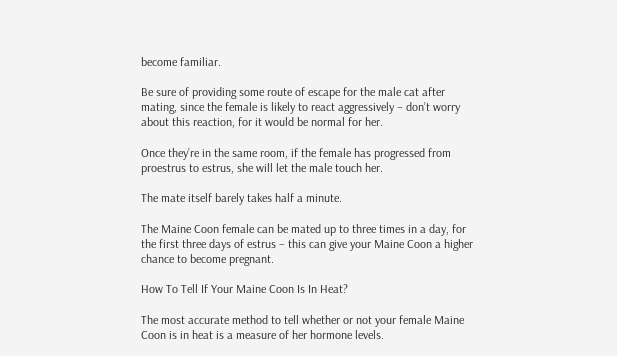become familiar.

Be sure of providing some route of escape for the male cat after mating, since the female is likely to react aggressively – don’t worry about this reaction, for it would be normal for her.

Once they’re in the same room, if the female has progressed from proestrus to estrus, she will let the male touch her.

The mate itself barely takes half a minute.

The Maine Coon female can be mated up to three times in a day, for the first three days of estrus – this can give your Maine Coon a higher chance to become pregnant.

How To Tell If Your Maine Coon Is In Heat?

The most accurate method to tell whether or not your female Maine Coon is in heat is a measure of her hormone levels.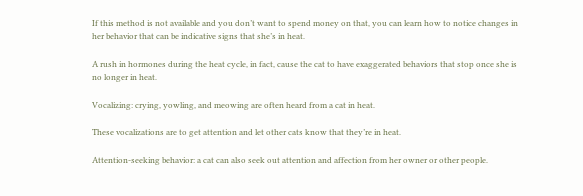If this method is not available and you don’t want to spend money on that, you can learn how to notice changes in her behavior that can be indicative signs that she’s in heat.

A rush in hormones during the heat cycle, in fact, cause the cat to have exaggerated behaviors that stop once she is no longer in heat.

Vocalizing: crying, yowling, and meowing are often heard from a cat in heat.

These vocalizations are to get attention and let other cats know that they’re in heat.

Attention-seeking behavior: a cat can also seek out attention and affection from her owner or other people.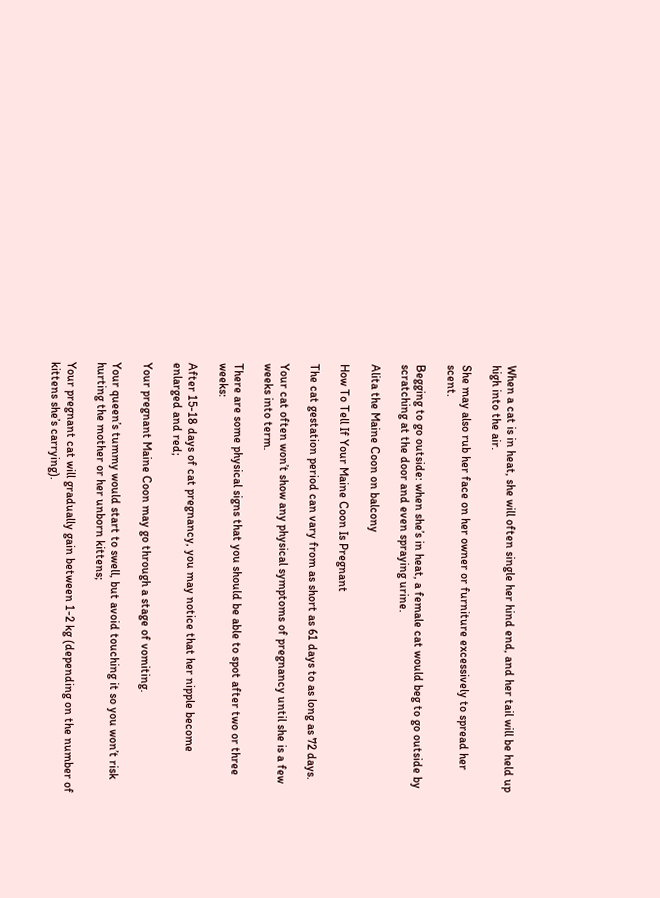When a cat is in heat, she will often single her hind end, and her tail will be held up high into the air.

She may also rub her face on her owner or furniture excessively to spread her scent.

Begging to go outside: when she’s in heat, a female cat would beg to go outside by scratching at the door and even spraying urine.

Alita the Maine Coon on balcony

How To Tell If Your Maine Coon Is Pregnant

The cat gestation period can vary from as short as 61 days to as long as 72 days.

Your cat often won’t show any physical symptoms of pregnancy until she is a few weeks into term.

There are some physical signs that you should be able to spot after two or three weeks:

After 15-18 days of cat pregnancy, you may notice that her nipple become enlarged and red;

Your pregnant Maine Coon may go through a stage of vomiting.

Your queen’s tummy would start to swell, but avoid touching it so you won’t risk hurting the mother or her unborn kittens;

Your pregnant cat will gradually gain between 1-2 kg (depending on the number of kittens she’s carrying).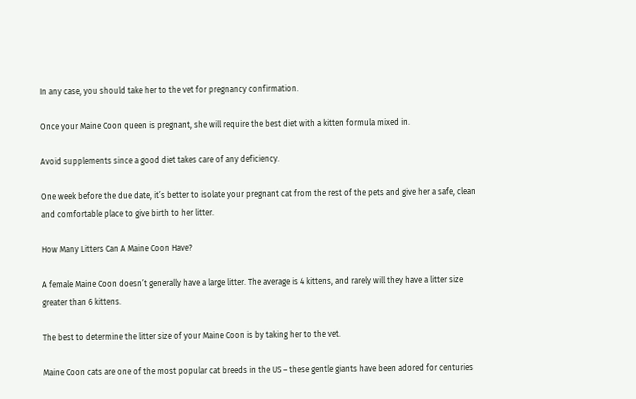In any case, you should take her to the vet for pregnancy confirmation.

Once your Maine Coon queen is pregnant, she will require the best diet with a kitten formula mixed in.

Avoid supplements since a good diet takes care of any deficiency.

One week before the due date, it’s better to isolate your pregnant cat from the rest of the pets and give her a safe, clean and comfortable place to give birth to her litter.

How Many Litters Can A Maine Coon Have?

A female Maine Coon doesn’t generally have a large litter. The average is 4 kittens, and rarely will they have a litter size greater than 6 kittens.

The best to determine the litter size of your Maine Coon is by taking her to the vet.

Maine Coon cats are one of the most popular cat breeds in the US – these gentle giants have been adored for centuries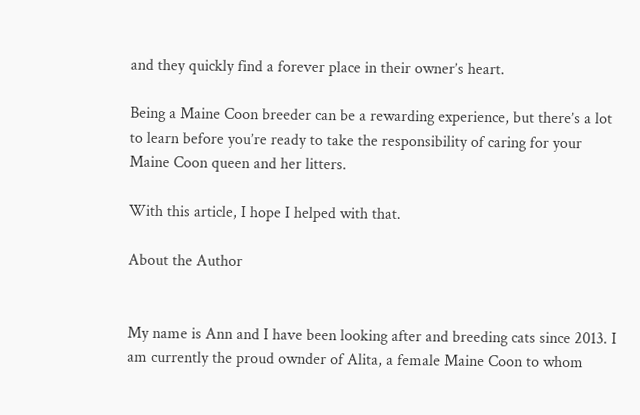and they quickly find a forever place in their owner’s heart.

Being a Maine Coon breeder can be a rewarding experience, but there’s a lot to learn before you’re ready to take the responsibility of caring for your Maine Coon queen and her litters.

With this article, I hope I helped with that.

About the Author


My name is Ann and I have been looking after and breeding cats since 2013. I am currently the proud ownder of Alita, a female Maine Coon to whom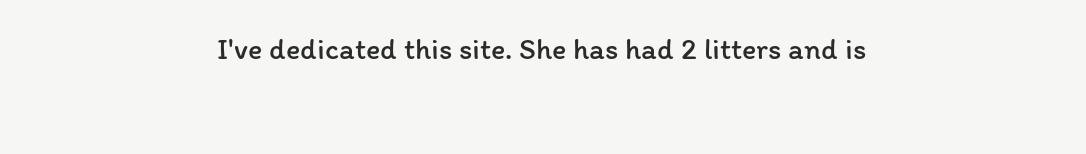I've dedicated this site. She has had 2 litters and is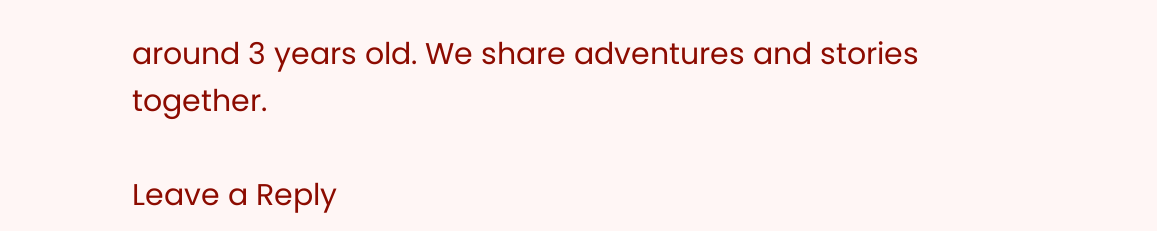around 3 years old. We share adventures and stories together.

Leave a Reply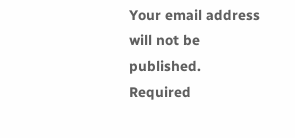Your email address will not be published. Required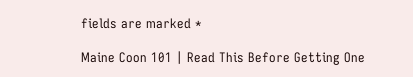fields are marked *

Maine Coon 101 | Read This Before Getting One